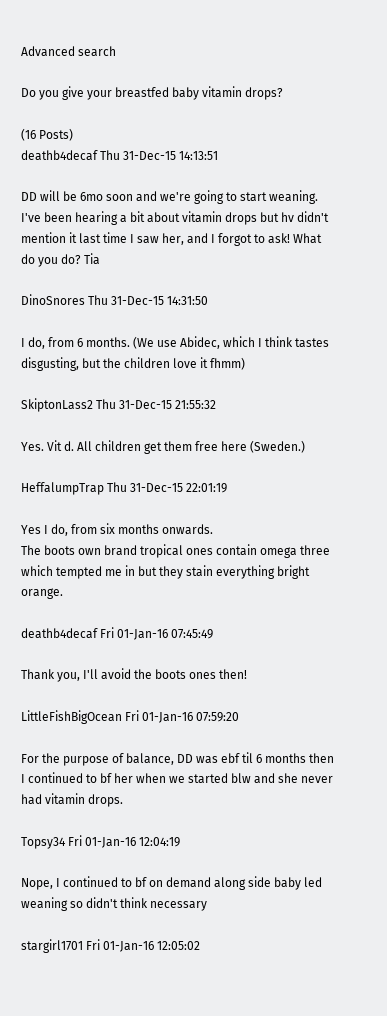Advanced search

Do you give your breastfed baby vitamin drops?

(16 Posts)
deathb4decaf Thu 31-Dec-15 14:13:51

DD will be 6mo soon and we're going to start weaning. I've been hearing a bit about vitamin drops but hv didn't mention it last time I saw her, and I forgot to ask! What do you do? Tia

DinoSnores Thu 31-Dec-15 14:31:50

I do, from 6 months. (We use Abidec, which I think tastes disgusting, but the children love it fhmm)

SkiptonLass2 Thu 31-Dec-15 21:55:32

Yes. Vit d. All children get them free here (Sweden.)

HeffalumpTrap Thu 31-Dec-15 22:01:19

Yes I do, from six months onwards.
The boots own brand tropical ones contain omega three which tempted me in but they stain everything bright orange.

deathb4decaf Fri 01-Jan-16 07:45:49

Thank you, I'll avoid the boots ones then!

LittleFishBigOcean Fri 01-Jan-16 07:59:20

For the purpose of balance, DD was ebf til 6 months then I continued to bf her when we started blw and she never had vitamin drops.

Topsy34 Fri 01-Jan-16 12:04:19

Nope, I continued to bf on demand along side baby led weaning so didn't think necessary

stargirl1701 Fri 01-Jan-16 12:05:02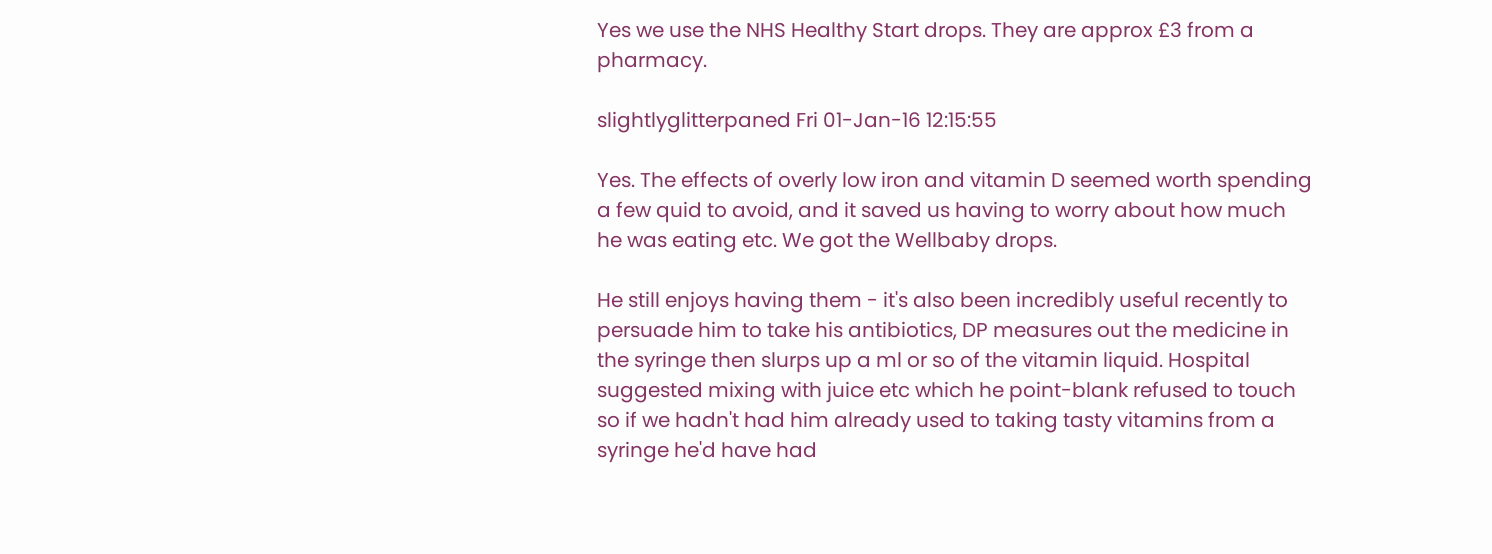Yes we use the NHS Healthy Start drops. They are approx £3 from a pharmacy.

slightlyglitterpaned Fri 01-Jan-16 12:15:55

Yes. The effects of overly low iron and vitamin D seemed worth spending a few quid to avoid, and it saved us having to worry about how much he was eating etc. We got the Wellbaby drops.

He still enjoys having them - it's also been incredibly useful recently to persuade him to take his antibiotics, DP measures out the medicine in the syringe then slurps up a ml or so of the vitamin liquid. Hospital suggested mixing with juice etc which he point-blank refused to touch so if we hadn't had him already used to taking tasty vitamins from a syringe he'd have had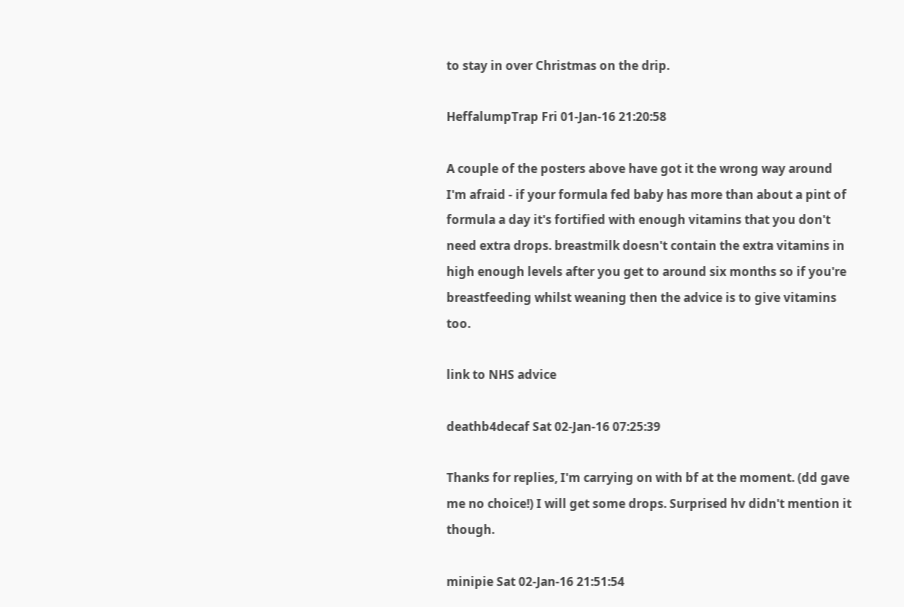to stay in over Christmas on the drip.

HeffalumpTrap Fri 01-Jan-16 21:20:58

A couple of the posters above have got it the wrong way around I'm afraid - if your formula fed baby has more than about a pint of formula a day it's fortified with enough vitamins that you don't need extra drops. breastmilk doesn't contain the extra vitamins in high enough levels after you get to around six months so if you're breastfeeding whilst weaning then the advice is to give vitamins too.

link to NHS advice

deathb4decaf Sat 02-Jan-16 07:25:39

Thanks for replies, I'm carrying on with bf at the moment. (dd gave me no choice!) I will get some drops. Surprised hv didn't mention it though.

minipie Sat 02-Jan-16 21:51:54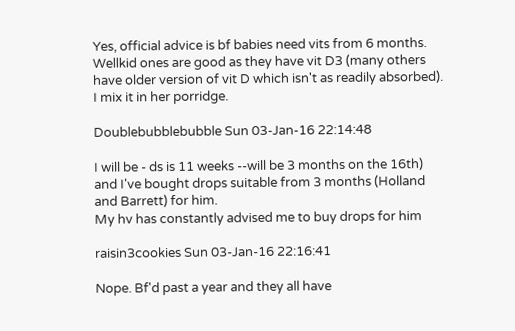Yes, official advice is bf babies need vits from 6 months. Wellkid ones are good as they have vit D3 (many others have older version of vit D which isn't as readily absorbed). I mix it in her porridge.

Doublebubblebubble Sun 03-Jan-16 22:14:48

I will be - ds is 11 weeks --will be 3 months on the 16th) and I've bought drops suitable from 3 months (Holland and Barrett) for him.
My hv has constantly advised me to buy drops for him

raisin3cookies Sun 03-Jan-16 22:16:41

Nope. Bf'd past a year and they all have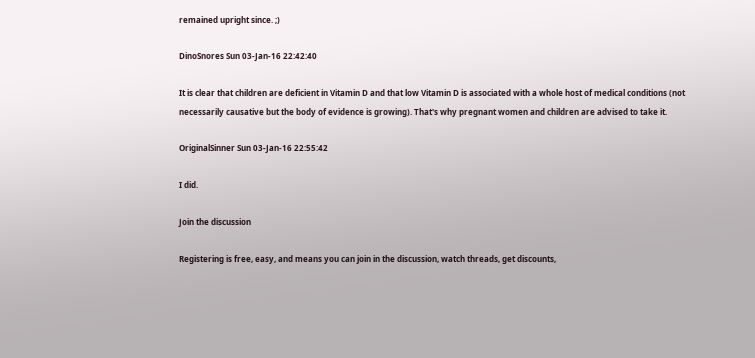remained upright since. ;)

DinoSnores Sun 03-Jan-16 22:42:40

It is clear that children are deficient in Vitamin D and that low Vitamin D is associated with a whole host of medical conditions (not necessarily causative but the body of evidence is growing). That's why pregnant women and children are advised to take it.

OriginalSinner Sun 03-Jan-16 22:55:42

I did.

Join the discussion

Registering is free, easy, and means you can join in the discussion, watch threads, get discounts,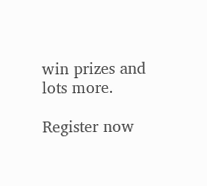win prizes and lots more.

Register now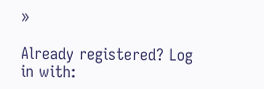»

Already registered? Log in with: